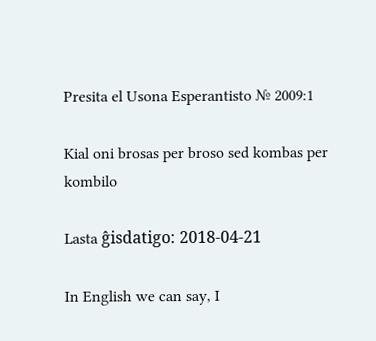Presita el Usona Esperantisto № 2009:1

Kial oni brosas per broso sed kombas per kombilo

Lasta ĝisdatigo: 2018-04-21

In English we can say, I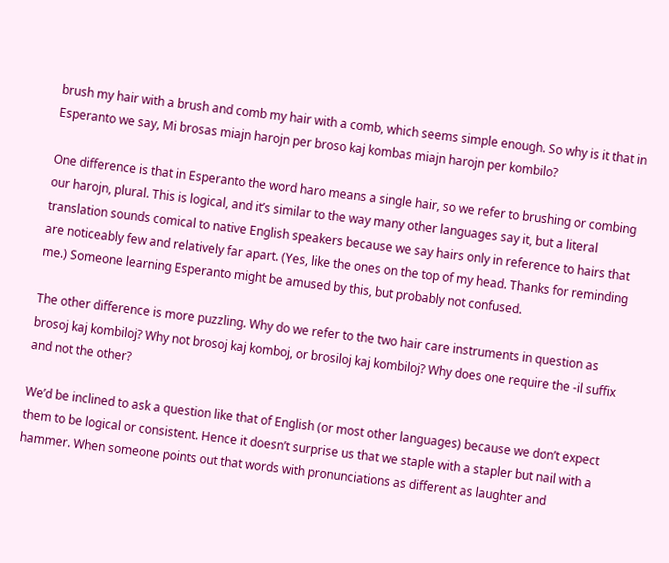brush my hair with a brush and comb my hair with a comb, which seems simple enough. So why is it that in Esperanto we say, Mi brosas miajn harojn per broso kaj kombas miajn harojn per kombilo?

One difference is that in Esperanto the word haro means a single hair, so we refer to brushing or combing our harojn, plural. This is logical, and it’s similar to the way many other languages say it, but a literal translation sounds comical to native English speakers because we say hairs only in reference to hairs that are noticeably few and relatively far apart. (Yes, like the ones on the top of my head. Thanks for reminding me.) Someone learning Esperanto might be amused by this, but probably not confused.

The other difference is more puzzling. Why do we refer to the two hair care instruments in question as brosoj kaj kombiloj? Why not brosoj kaj komboj, or brosiloj kaj kombiloj? Why does one require the -il suffix and not the other?

We’d be inclined to ask a question like that of English (or most other languages) because we don’t expect them to be logical or consistent. Hence it doesn’t surprise us that we staple with a stapler but nail with a hammer. When someone points out that words with pronunciations as different as laughter and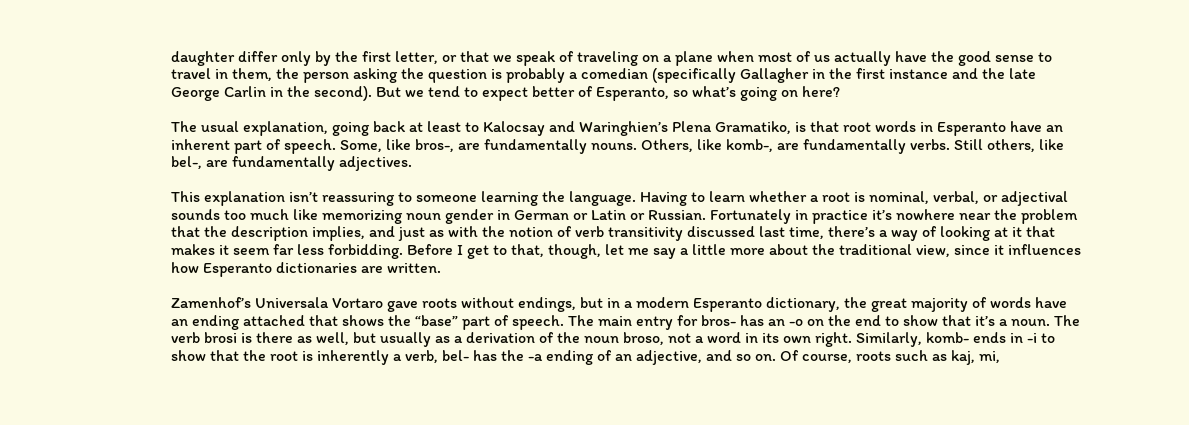daughter differ only by the first letter, or that we speak of traveling on a plane when most of us actually have the good sense to travel in them, the person asking the question is probably a comedian (specifically Gallagher in the first instance and the late George Carlin in the second). But we tend to expect better of Esperanto, so what’s going on here?

The usual explanation, going back at least to Kalocsay and Waringhien’s Plena Gramatiko, is that root words in Esperanto have an inherent part of speech. Some, like bros-, are fundamentally nouns. Others, like komb-, are fundamentally verbs. Still others, like bel-, are fundamentally adjectives.

This explanation isn’t reassuring to someone learning the language. Having to learn whether a root is nominal, verbal, or adjectival sounds too much like memorizing noun gender in German or Latin or Russian. Fortunately in practice it’s nowhere near the problem that the description implies, and just as with the notion of verb transitivity discussed last time, there’s a way of looking at it that makes it seem far less forbidding. Before I get to that, though, let me say a little more about the traditional view, since it influences how Esperanto dictionaries are written.

Zamenhof’s Universala Vortaro gave roots without endings, but in a modern Esperanto dictionary, the great majority of words have an ending attached that shows the “base” part of speech. The main entry for bros- has an -o on the end to show that it’s a noun. The verb brosi is there as well, but usually as a derivation of the noun broso, not a word in its own right. Similarly, komb- ends in -i to show that the root is inherently a verb, bel- has the -a ending of an adjective, and so on. Of course, roots such as kaj, mi,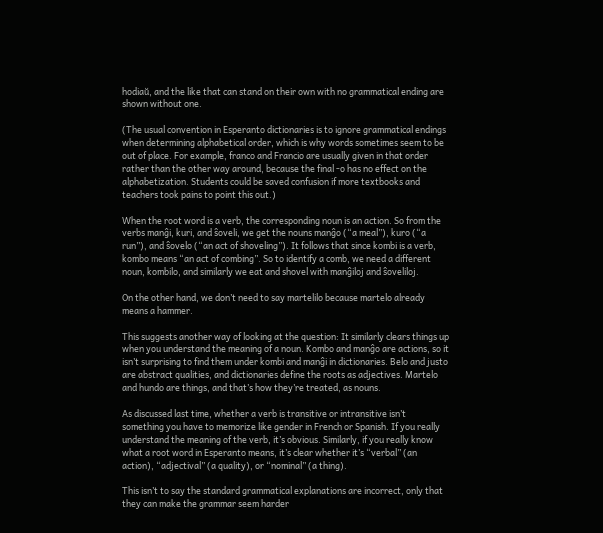hodiaŭ, and the like that can stand on their own with no grammatical ending are shown without one.

(The usual convention in Esperanto dictionaries is to ignore grammatical endings when determining alphabetical order, which is why words sometimes seem to be out of place. For example, franco and Francio are usually given in that order rather than the other way around, because the final -o has no effect on the alphabetization. Students could be saved confusion if more textbooks and teachers took pains to point this out.)

When the root word is a verb, the corresponding noun is an action. So from the verbs manĝi, kuri, and ŝoveli, we get the nouns manĝo (“a meal”), kuro (“a run”), and ŝovelo (“an act of shoveling”). It follows that since kombi is a verb, kombo means “an act of combing”. So to identify a comb, we need a different noun, kombilo, and similarly we eat and shovel with manĝiloj and ŝoveliloj.

On the other hand, we don’t need to say martelilo because martelo already means a hammer.

This suggests another way of looking at the question: It similarly clears things up when you understand the meaning of a noun. Kombo and manĝo are actions, so it isn’t surprising to find them under kombi and manĝi in dictionaries. Belo and justo are abstract qualities, and dictionaries define the roots as adjectives. Martelo and hundo are things, and that’s how they’re treated, as nouns.

As discussed last time, whether a verb is transitive or intransitive isn’t something you have to memorize like gender in French or Spanish. If you really understand the meaning of the verb, it’s obvious. Similarly, if you really know what a root word in Esperanto means, it’s clear whether it’s “verbal” (an action), “adjectival” (a quality), or “nominal” (a thing).

This isn’t to say the standard grammatical explanations are incorrect, only that they can make the grammar seem harder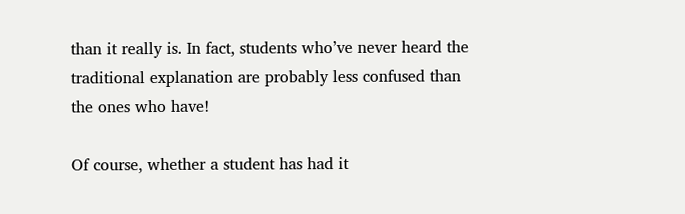than it really is. In fact, students who’ve never heard the traditional explanation are probably less confused than the ones who have!

Of course, whether a student has had it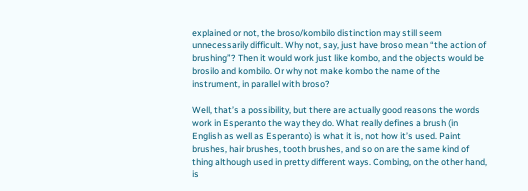explained or not, the broso/kombilo distinction may still seem unnecessarily difficult. Why not, say, just have broso mean “the action of brushing”? Then it would work just like kombo, and the objects would be brosilo and kombilo. Or why not make kombo the name of the instrument, in parallel with broso?

Well, that’s a possibility, but there are actually good reasons the words work in Esperanto the way they do. What really defines a brush (in English as well as Esperanto) is what it is, not how it’s used. Paint brushes, hair brushes, tooth brushes, and so on are the same kind of thing although used in pretty different ways. Combing, on the other hand, is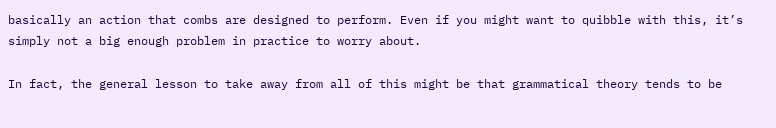basically an action that combs are designed to perform. Even if you might want to quibble with this, it’s simply not a big enough problem in practice to worry about.

In fact, the general lesson to take away from all of this might be that grammatical theory tends to be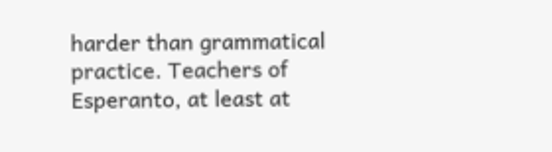harder than grammatical practice. Teachers of Esperanto, at least at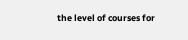the level of courses for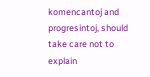komencantoj and progresintoj, should take care not to explain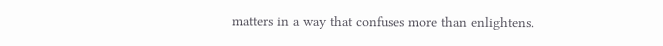matters in a way that confuses more than enlightens.